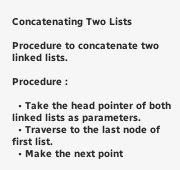Concatenating Two Lists

Procedure to concatenate two linked lists.

Procedure :

  • Take the head pointer of both linked lists as parameters.
  • Traverse to the last node of first list.
  • Make the next point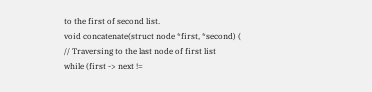to the first of second list.
void concatenate(struct node *first, *second) (
// Traversing to the last node of first list
while (first -> next !=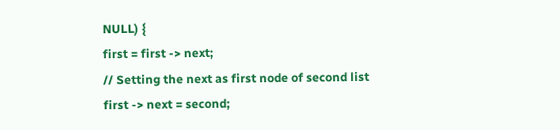NULL) {
first = first -> next;
// Setting the next as first node of second list
first -> next = second;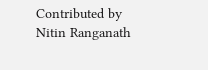Contributed by Nitin Ranganath